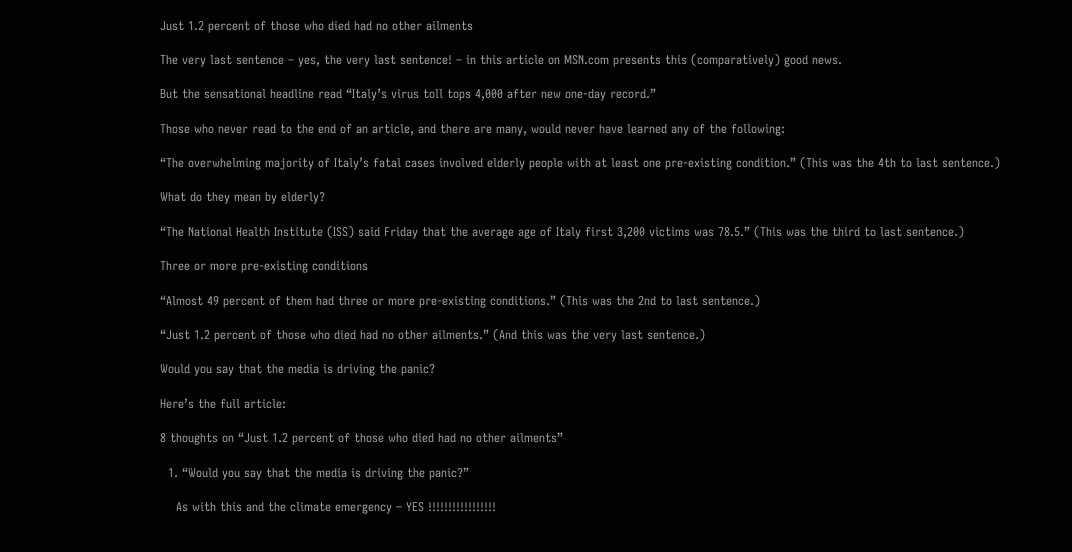Just 1.2 percent of those who died had no other ailments

The very last sentence – yes, the very last sentence! – in this article on MSN.com presents this (comparatively) good news.

But the sensational headline read “Italy’s virus toll tops 4,000 after new one-day record.”

Those who never read to the end of an article, and there are many, would never have learned any of the following:

“The overwhelming majority of Italy’s fatal cases involved elderly people with at least one pre-existing condition.” (This was the 4th to last sentence.)

What do they mean by elderly?

“The National Health Institute (ISS) said Friday that the average age of Italy first 3,200 victims was 78.5.” (This was the third to last sentence.)

Three or more pre-existing conditions

“Almost 49 percent of them had three or more pre-existing conditions.” (This was the 2nd to last sentence.)

“Just 1.2 percent of those who died had no other ailments.” (And this was the very last sentence.)

Would you say that the media is driving the panic?

Here’s the full article:

8 thoughts on “Just 1.2 percent of those who died had no other ailments”

  1. “Would you say that the media is driving the panic?”

    As with this and the climate emergency – YES !!!!!!!!!!!!!!!!!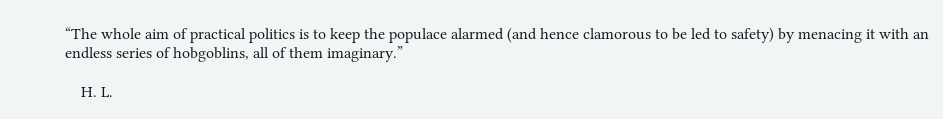“The whole aim of practical politics is to keep the populace alarmed (and hence clamorous to be led to safety) by menacing it with an endless series of hobgoblins, all of them imaginary.”

    H. L.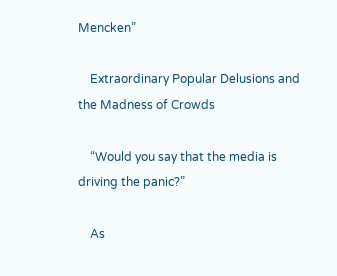Mencken”

    Extraordinary Popular Delusions and the Madness of Crowds

    “Would you say that the media is driving the panic?”

    As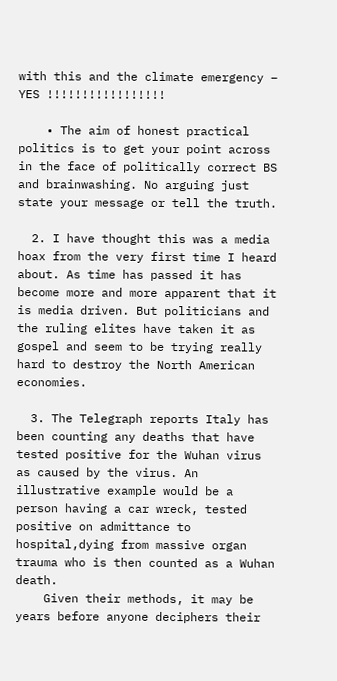with this and the climate emergency – YES !!!!!!!!!!!!!!!!!

    • The aim of honest practical politics is to get your point across in the face of politically correct BS and brainwashing. No arguing just state your message or tell the truth.

  2. I have thought this was a media hoax from the very first time I heard about. As time has passed it has become more and more apparent that it is media driven. But politicians and the ruling elites have taken it as gospel and seem to be trying really hard to destroy the North American economies.

  3. The Telegraph reports Italy has been counting any deaths that have tested positive for the Wuhan virus as caused by the virus. An illustrative example would be a person having a car wreck, tested positive on admittance to hospital,dying from massive organ trauma who is then counted as a Wuhan death.
    Given their methods, it may be years before anyone deciphers their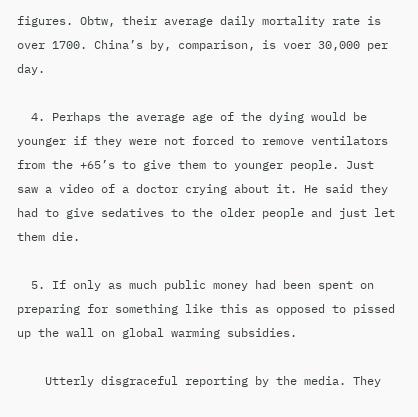figures. Obtw, their average daily mortality rate is over 1700. China’s by, comparison, is voer 30,000 per day.

  4. Perhaps the average age of the dying would be younger if they were not forced to remove ventilators from the +65’s to give them to younger people. Just saw a video of a doctor crying about it. He said they had to give sedatives to the older people and just let them die.

  5. If only as much public money had been spent on preparing for something like this as opposed to pissed up the wall on global warming subsidies.

    Utterly disgraceful reporting by the media. They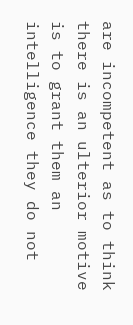are incompetent as to think there is an ulterior motive is to grant them an intelligence they do not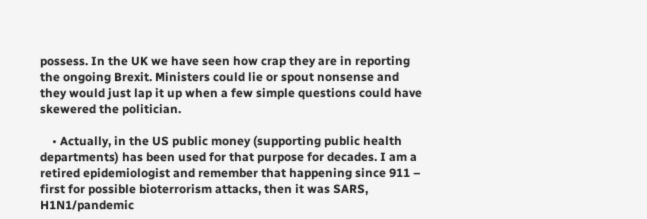possess. In the UK we have seen how crap they are in reporting the ongoing Brexit. Ministers could lie or spout nonsense and they would just lap it up when a few simple questions could have skewered the politician.

    • Actually, in the US public money (supporting public health departments) has been used for that purpose for decades. I am a retired epidemiologist and remember that happening since 911 – first for possible bioterrorism attacks, then it was SARS, H1N1/pandemic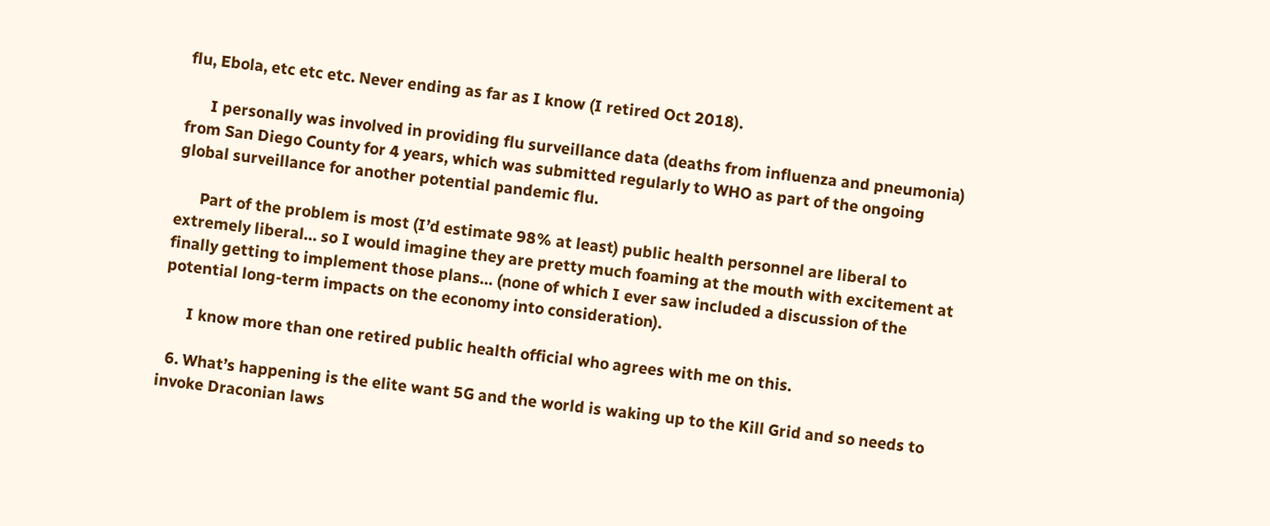flu, Ebola, etc etc etc. Never ending as far as I know (I retired Oct 2018).

      I personally was involved in providing flu surveillance data (deaths from influenza and pneumonia) from San Diego County for 4 years, which was submitted regularly to WHO as part of the ongoing global surveillance for another potential pandemic flu.

      Part of the problem is most (I’d estimate 98% at least) public health personnel are liberal to extremely liberal… so I would imagine they are pretty much foaming at the mouth with excitement at finally getting to implement those plans… (none of which I ever saw included a discussion of the potential long-term impacts on the economy into consideration).

      I know more than one retired public health official who agrees with me on this.

  6. What’s happening is the elite want 5G and the world is waking up to the Kill Grid and so needs to invoke Draconian laws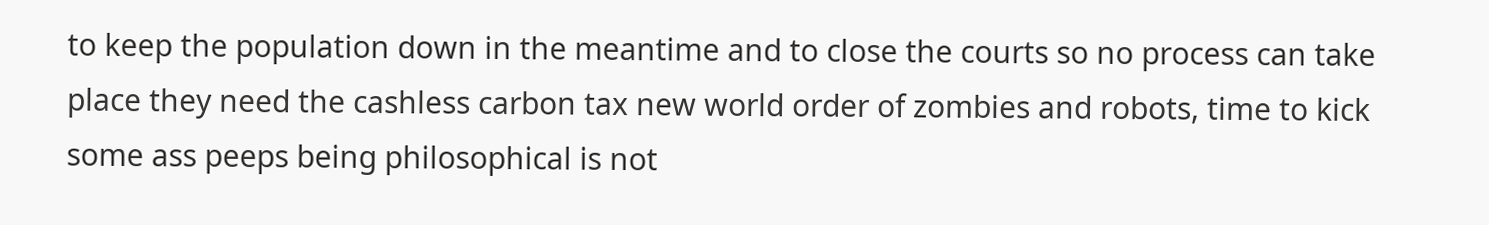to keep the population down in the meantime and to close the courts so no process can take place they need the cashless carbon tax new world order of zombies and robots, time to kick some ass peeps being philosophical is not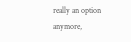really an option anymore,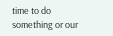time to do something or our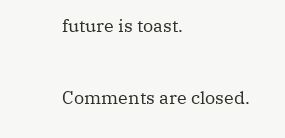future is toast.

Comments are closed.